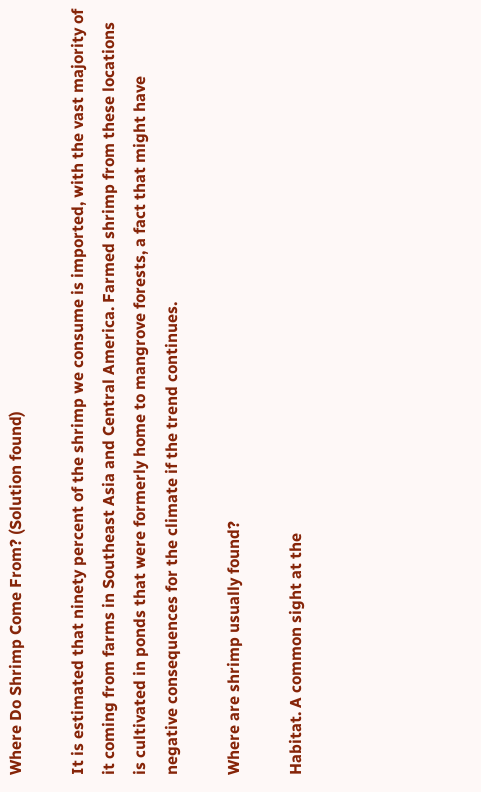Where Do Shrimp Come From? (Solution found)

It is estimated that ninety percent of the shrimp we consume is imported, with the vast majority of it coming from farms in Southeast Asia and Central America. Farmed shrimp from these locations is cultivated in ponds that were formerly home to mangrove forests, a fact that might have negative consequences for the climate if the trend continues.

Where are shrimp usually found?

Habitat. A common sight at the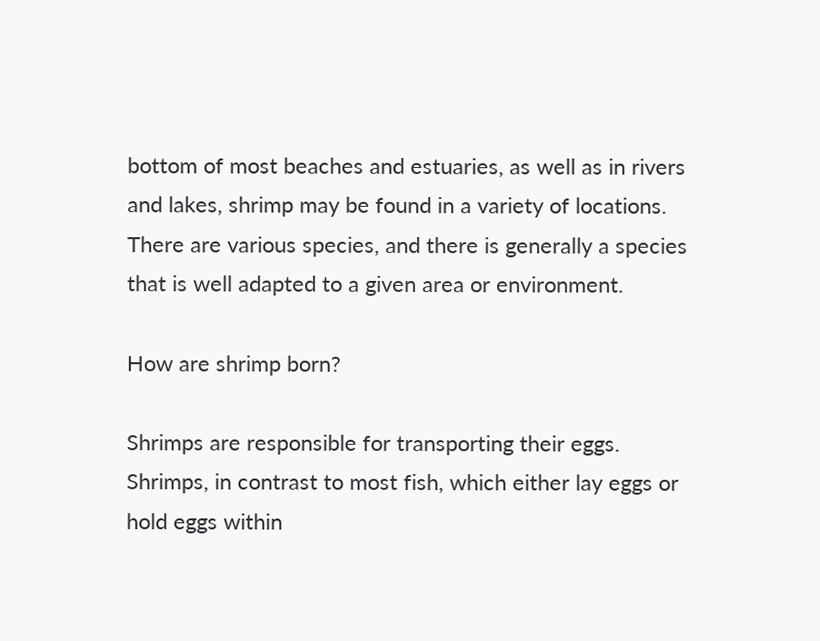bottom of most beaches and estuaries, as well as in rivers and lakes, shrimp may be found in a variety of locations. There are various species, and there is generally a species that is well adapted to a given area or environment.

How are shrimp born?

Shrimps are responsible for transporting their eggs. Shrimps, in contrast to most fish, which either lay eggs or hold eggs within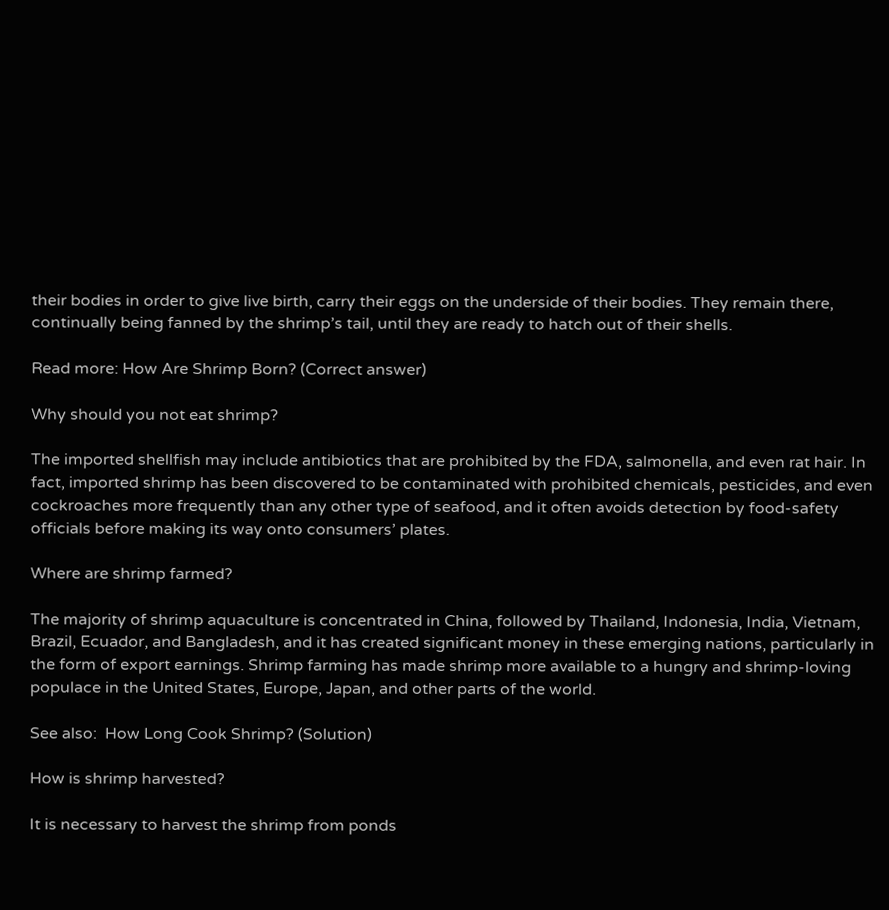their bodies in order to give live birth, carry their eggs on the underside of their bodies. They remain there, continually being fanned by the shrimp’s tail, until they are ready to hatch out of their shells.

Read more: How Are Shrimp Born? (Correct answer)

Why should you not eat shrimp?

The imported shellfish may include antibiotics that are prohibited by the FDA, salmonella, and even rat hair. In fact, imported shrimp has been discovered to be contaminated with prohibited chemicals, pesticides, and even cockroaches more frequently than any other type of seafood, and it often avoids detection by food-safety officials before making its way onto consumers’ plates.

Where are shrimp farmed?

The majority of shrimp aquaculture is concentrated in China, followed by Thailand, Indonesia, India, Vietnam, Brazil, Ecuador, and Bangladesh, and it has created significant money in these emerging nations, particularly in the form of export earnings. Shrimp farming has made shrimp more available to a hungry and shrimp-loving populace in the United States, Europe, Japan, and other parts of the world.

See also:  How Long Cook Shrimp? (Solution)

How is shrimp harvested?

It is necessary to harvest the shrimp from ponds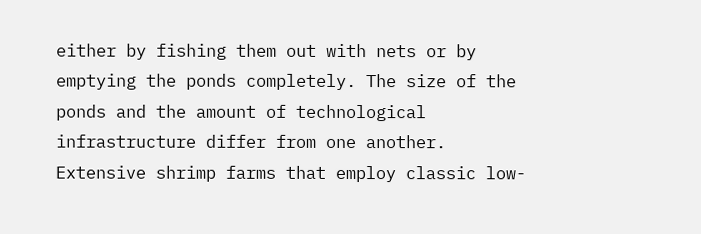either by fishing them out with nets or by emptying the ponds completely. The size of the ponds and the amount of technological infrastructure differ from one another. Extensive shrimp farms that employ classic low-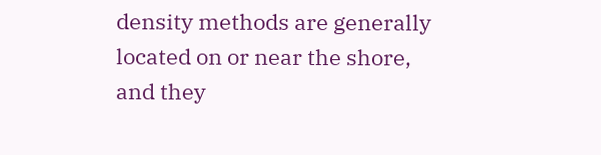density methods are generally located on or near the shore, and they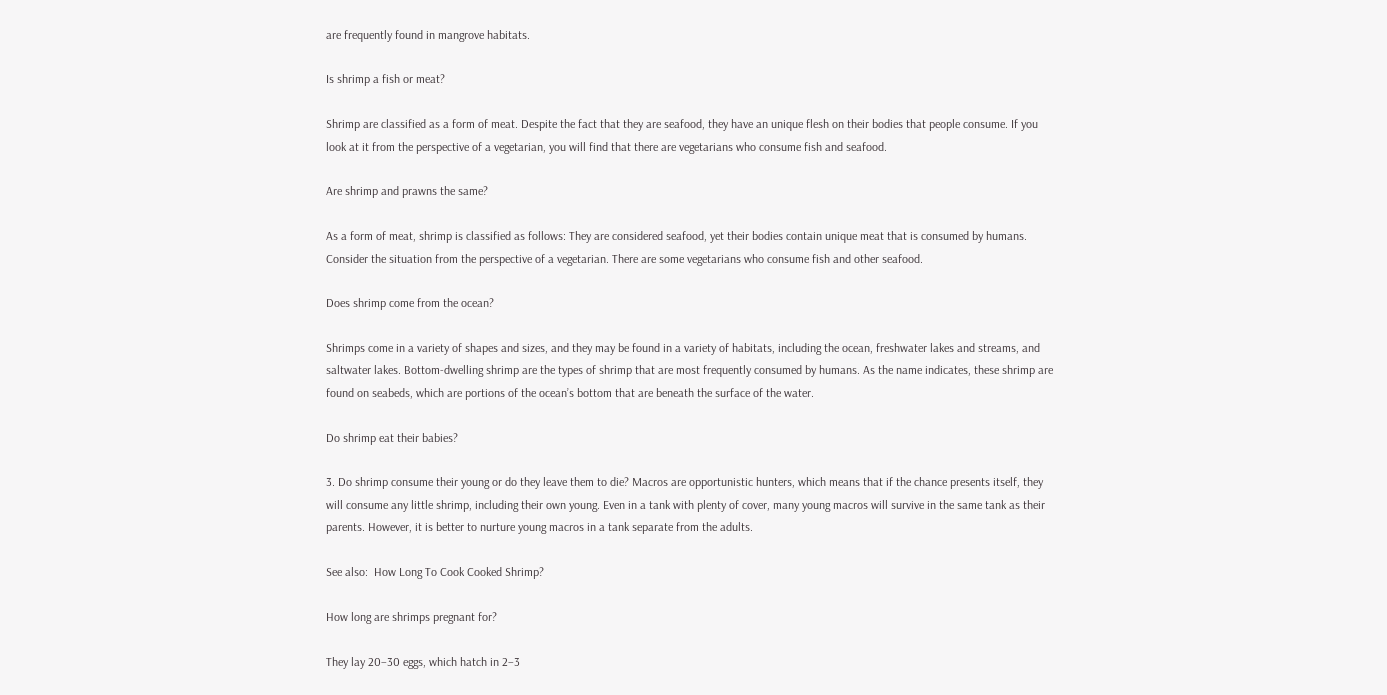are frequently found in mangrove habitats.

Is shrimp a fish or meat?

Shrimp are classified as a form of meat. Despite the fact that they are seafood, they have an unique flesh on their bodies that people consume. If you look at it from the perspective of a vegetarian, you will find that there are vegetarians who consume fish and seafood.

Are shrimp and prawns the same?

As a form of meat, shrimp is classified as follows: They are considered seafood, yet their bodies contain unique meat that is consumed by humans. Consider the situation from the perspective of a vegetarian. There are some vegetarians who consume fish and other seafood.

Does shrimp come from the ocean?

Shrimps come in a variety of shapes and sizes, and they may be found in a variety of habitats, including the ocean, freshwater lakes and streams, and saltwater lakes. Bottom-dwelling shrimp are the types of shrimp that are most frequently consumed by humans. As the name indicates, these shrimp are found on seabeds, which are portions of the ocean’s bottom that are beneath the surface of the water.

Do shrimp eat their babies?

3. Do shrimp consume their young or do they leave them to die? Macros are opportunistic hunters, which means that if the chance presents itself, they will consume any little shrimp, including their own young. Even in a tank with plenty of cover, many young macros will survive in the same tank as their parents. However, it is better to nurture young macros in a tank separate from the adults.

See also:  How Long To Cook Cooked Shrimp?

How long are shrimps pregnant for?

They lay 20–30 eggs, which hatch in 2–3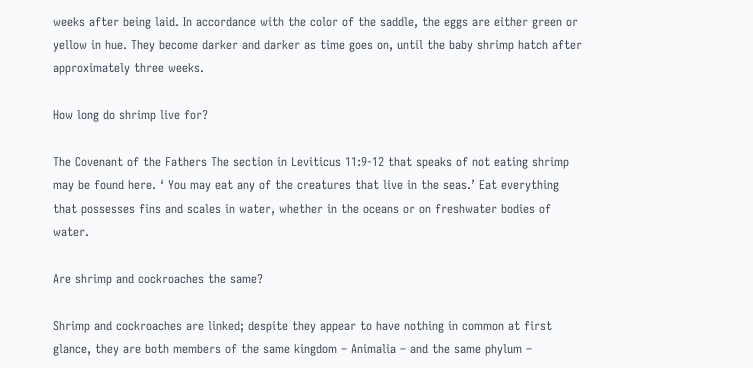weeks after being laid. In accordance with the color of the saddle, the eggs are either green or yellow in hue. They become darker and darker as time goes on, until the baby shrimp hatch after approximately three weeks.

How long do shrimp live for?

The Covenant of the Fathers The section in Leviticus 11:9-12 that speaks of not eating shrimp may be found here. ‘ You may eat any of the creatures that live in the seas.’ Eat everything that possesses fins and scales in water, whether in the oceans or on freshwater bodies of water.

Are shrimp and cockroaches the same?

Shrimp and cockroaches are linked; despite they appear to have nothing in common at first glance, they are both members of the same kingdom – Animalia – and the same phylum –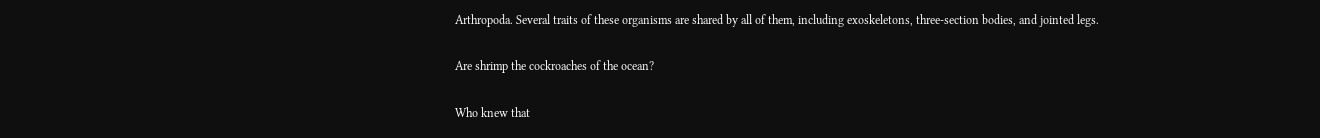Arthropoda. Several traits of these organisms are shared by all of them, including exoskeletons, three-section bodies, and jointed legs.

Are shrimp the cockroaches of the ocean?

Who knew that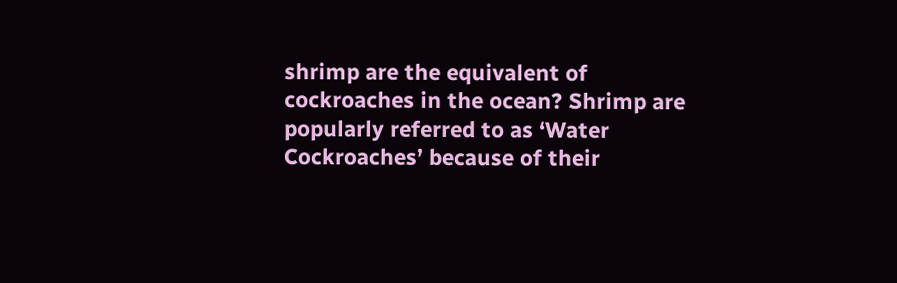shrimp are the equivalent of cockroaches in the ocean? Shrimp are popularly referred to as ‘Water Cockroaches’ because of their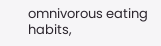omnivorous eating habits,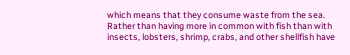which means that they consume waste from the sea. Rather than having more in common with fish than with insects, lobsters, shrimp, crabs, and other shellfish have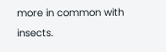more in common with insects.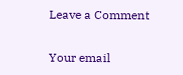Leave a Comment

Your email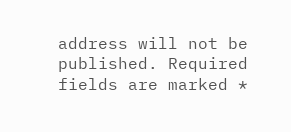address will not be published. Required fields are marked *